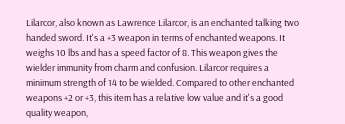Lilarcor, also known as Lawrence Lilarcor, is an enchanted talking two handed sword. It's a +3 weapon in terms of enchanted weapons. It weighs 10 lbs and has a speed factor of 8. This weapon gives the wielder immunity from charm and confusion. Lilarcor requires a minimum strength of 14 to be wielded. Compared to other enchanted weapons +2 or +3, this item has a relative low value and it's a good quality weapon,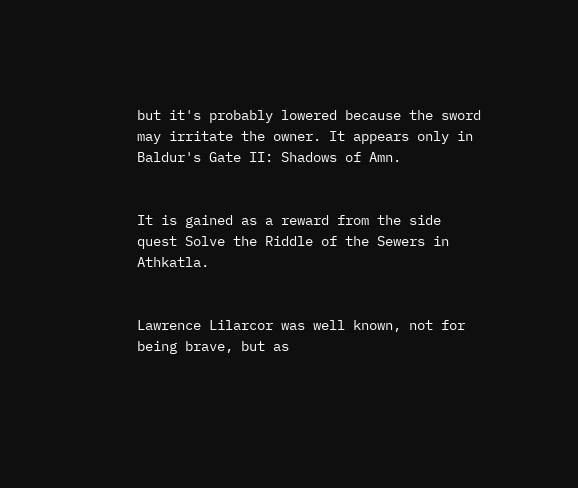but it's probably lowered because the sword may irritate the owner. It appears only in Baldur's Gate II: Shadows of Amn.


It is gained as a reward from the side quest Solve the Riddle of the Sewers in Athkatla.


Lawrence Lilarcor was well known, not for being brave, but as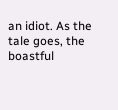an idiot. As the tale goes, the boastful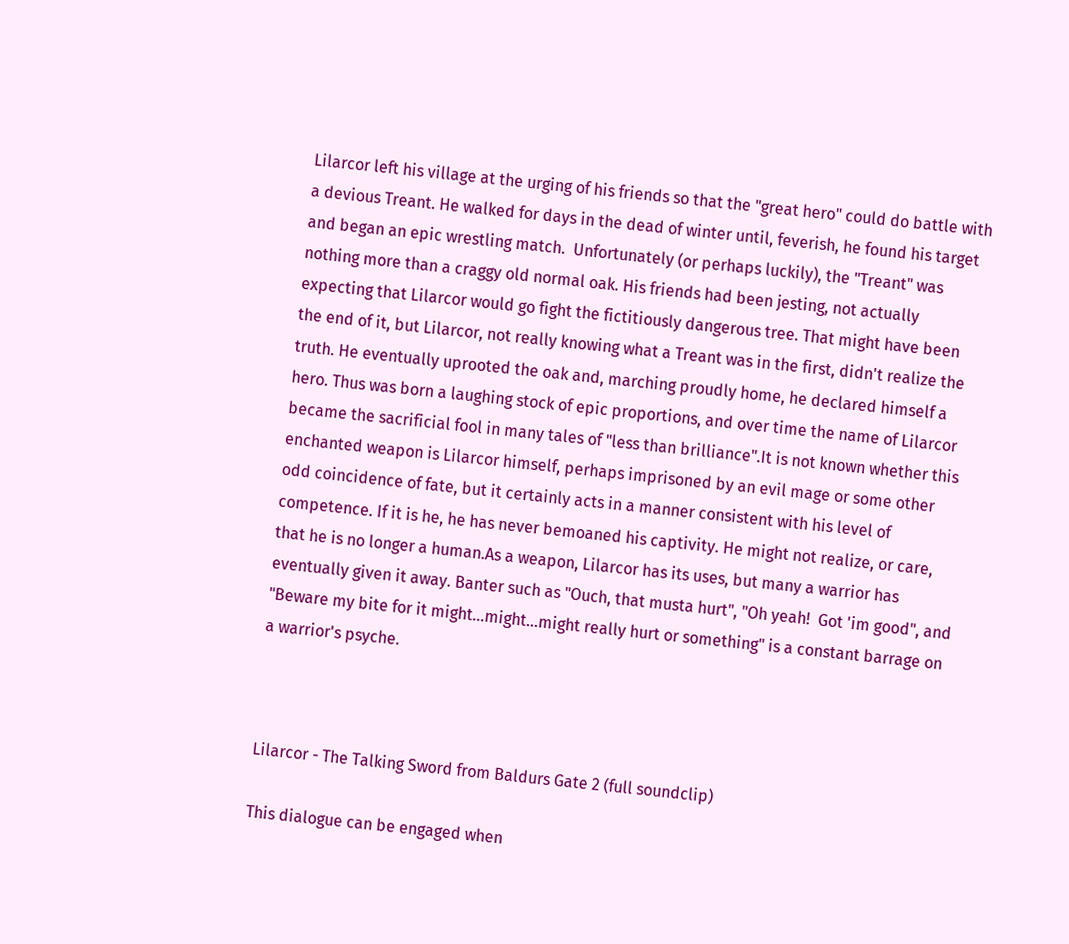Lilarcor left his village at the urging of his friends so that the "great hero" could do battle with a devious Treant. He walked for days in the dead of winter until, feverish, he found his target and began an epic wrestling match.  Unfortunately (or perhaps luckily), the "Treant" was nothing more than a craggy old normal oak. His friends had been jesting, not actually expecting that Lilarcor would go fight the fictitiously dangerous tree. That might have been the end of it, but Lilarcor, not really knowing what a Treant was in the first, didn't realize the truth. He eventually uprooted the oak and, marching proudly home, he declared himself a hero. Thus was born a laughing stock of epic proportions, and over time the name of Lilarcor became the sacrificial fool in many tales of "less than brilliance".It is not known whether this enchanted weapon is Lilarcor himself, perhaps imprisoned by an evil mage or some other odd coincidence of fate, but it certainly acts in a manner consistent with his level of competence. If it is he, he has never bemoaned his captivity. He might not realize, or care, that he is no longer a human.As a weapon, Lilarcor has its uses, but many a warrior has eventually given it away. Banter such as "Ouch, that musta hurt", "Oh yeah!  Got 'im good", and "Beware my bite for it might...might...might really hurt or something" is a constant barrage on a warrior's psyche.



Lilarcor - The Talking Sword from Baldurs Gate 2 (full soundclip)

This dialogue can be engaged when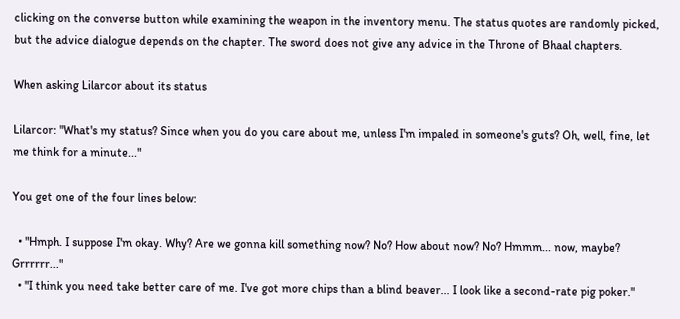clicking on the converse button while examining the weapon in the inventory menu. The status quotes are randomly picked, but the advice dialogue depends on the chapter. The sword does not give any advice in the Throne of Bhaal chapters.

When asking Lilarcor about its status

Lilarcor: "What's my status? Since when you do you care about me, unless I'm impaled in someone's guts? Oh, well, fine, let me think for a minute..."

You get one of the four lines below:

  • "Hmph. I suppose I'm okay. Why? Are we gonna kill something now? No? How about now? No? Hmmm... now, maybe? Grrrrrr..."
  • "I think you need take better care of me. I've got more chips than a blind beaver... I look like a second-rate pig poker."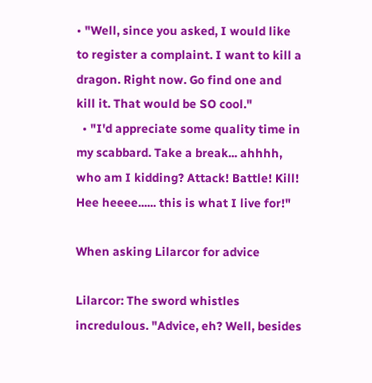• "Well, since you asked, I would like to register a complaint. I want to kill a dragon. Right now. Go find one and kill it. That would be SO cool."
  • "I'd appreciate some quality time in my scabbard. Take a break... ahhhh, who am I kidding? Attack! Battle! Kill! Hee heeee...... this is what I live for!"

When asking Lilarcor for advice

Lilarcor: The sword whistles incredulous. "Advice, eh? Well, besides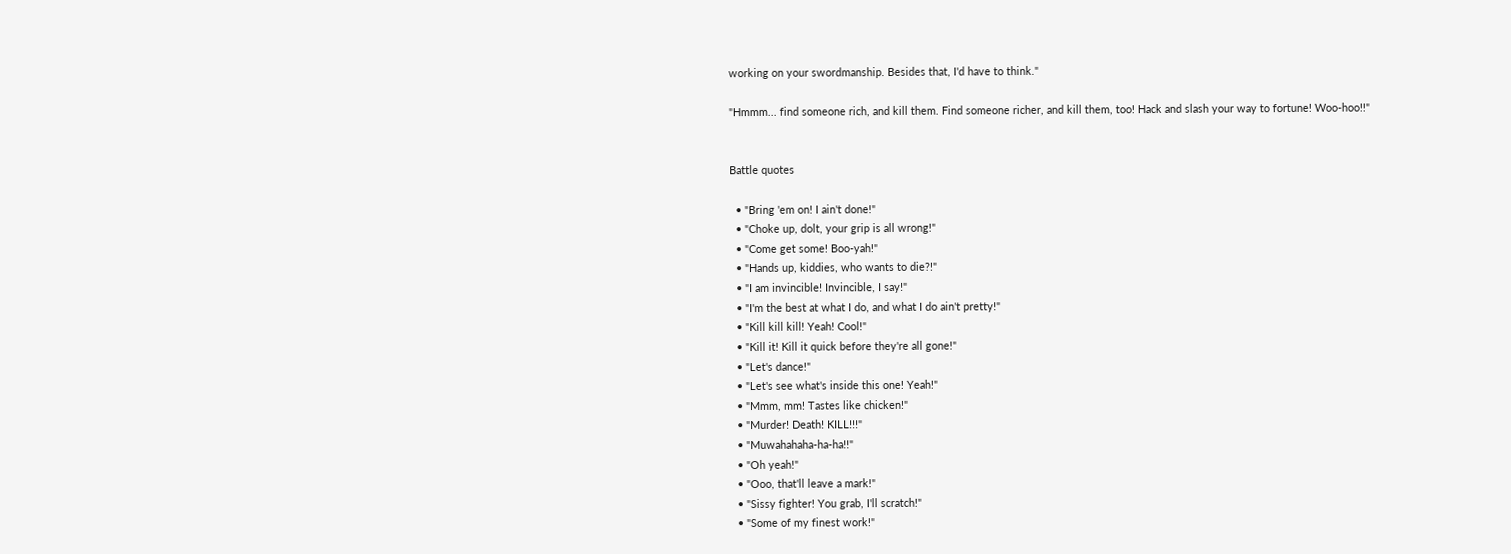working on your swordmanship. Besides that, I'd have to think."

"Hmmm... find someone rich, and kill them. Find someone richer, and kill them, too! Hack and slash your way to fortune! Woo-hoo!!"


Battle quotes

  • "Bring 'em on! I ain't done!"
  • "Choke up, dolt, your grip is all wrong!"
  • "Come get some! Boo-yah!"
  • "Hands up, kiddies, who wants to die?!"
  • "I am invincible! Invincible, I say!"
  • "I'm the best at what I do, and what I do ain't pretty!"
  • "Kill kill kill! Yeah! Cool!"
  • "Kill it! Kill it quick before they're all gone!"
  • "Let's dance!"
  • "Let's see what's inside this one! Yeah!"
  • "Mmm, mm! Tastes like chicken!"
  • "Murder! Death! KILL!!!"
  • "Muwahahaha-ha-ha!!"
  • "Oh yeah!"
  • "Ooo, that'll leave a mark!"
  • "Sissy fighter! You grab, I'll scratch!"
  • "Some of my finest work!"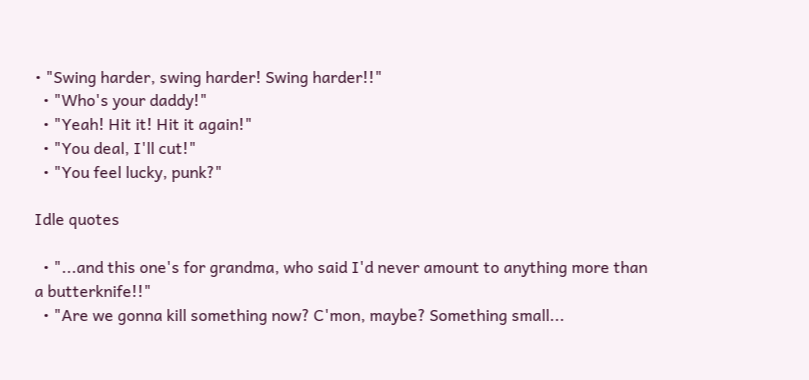• "Swing harder, swing harder! Swing harder!!"
  • "Who's your daddy!"
  • "Yeah! Hit it! Hit it again!"
  • "You deal, I'll cut!"
  • "You feel lucky, punk?"

Idle quotes

  • "...and this one's for grandma, who said I'd never amount to anything more than a butterknife!!"
  • "Are we gonna kill something now? C'mon, maybe? Something small...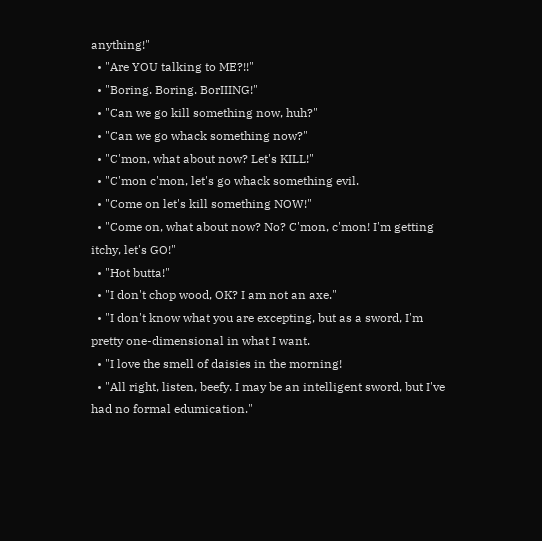anything!"
  • "Are YOU talking to ME?!!"
  • "Boring. Boring. BorIIING!"
  • "Can we go kill something now, huh?"
  • "Can we go whack something now?"
  • "C'mon, what about now? Let's KILL!"
  • "C'mon c'mon, let's go whack something evil.
  • "Come on let's kill something NOW!"
  • "Come on, what about now? No? C'mon, c'mon! I'm getting itchy, let's GO!"
  • "Hot butta!"
  • "I don't chop wood, OK? I am not an axe."
  • "I don't know what you are excepting, but as a sword, I'm pretty one-dimensional in what I want.
  • "I love the smell of daisies in the morning!
  • "All right, listen, beefy. I may be an intelligent sword, but I've had no formal edumication."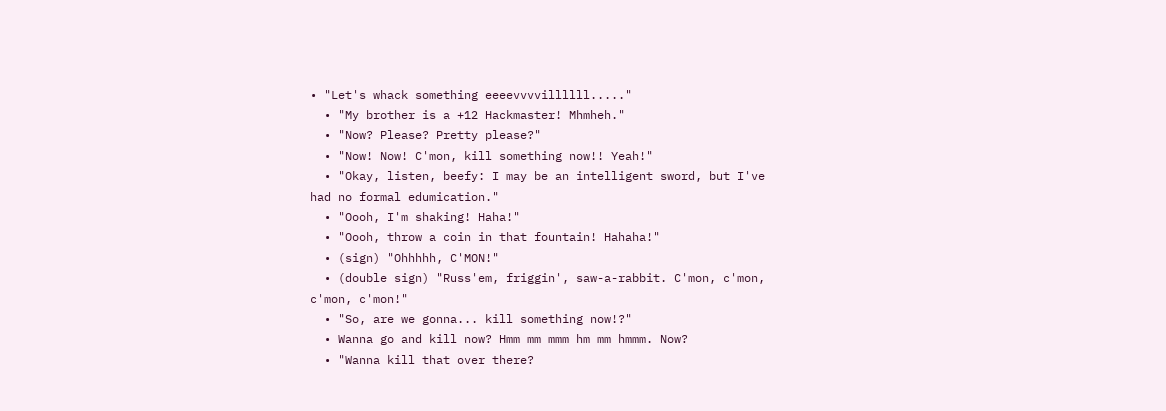• "Let's whack something eeeevvvvillllll....."
  • "My brother is a +12 Hackmaster! Mhmheh."
  • "Now? Please? Pretty please?"
  • "Now! Now! C'mon, kill something now!! Yeah!"
  • "Okay, listen, beefy: I may be an intelligent sword, but I've had no formal edumication."
  • "Oooh, I'm shaking! Haha!"
  • "Oooh, throw a coin in that fountain! Hahaha!"
  • (sign) "Ohhhhh, C'MON!"
  • (double sign) "Russ'em, friggin', saw-a-rabbit. C'mon, c'mon, c'mon, c'mon!"
  • "So, are we gonna... kill something now!?"
  • Wanna go and kill now? Hmm mm mmm hm mm hmmm. Now?
  • "Wanna kill that over there?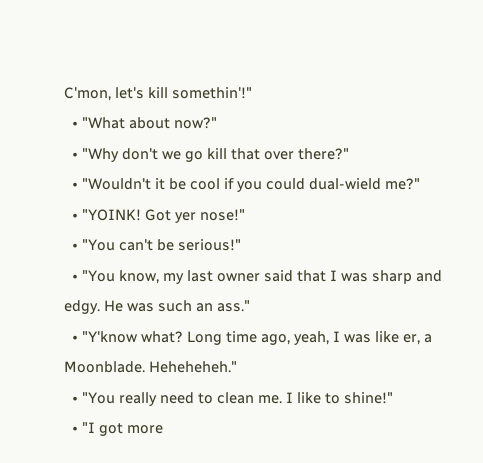C'mon, let's kill somethin'!"
  • "What about now?"
  • "Why don't we go kill that over there?"
  • "Wouldn't it be cool if you could dual-wield me?"
  • "YOINK! Got yer nose!"
  • "You can't be serious!"
  • "You know, my last owner said that I was sharp and edgy. He was such an ass."
  • "Y'know what? Long time ago, yeah, I was like er, a Moonblade. Heheheheh."
  • "You really need to clean me. I like to shine!"
  • "I got more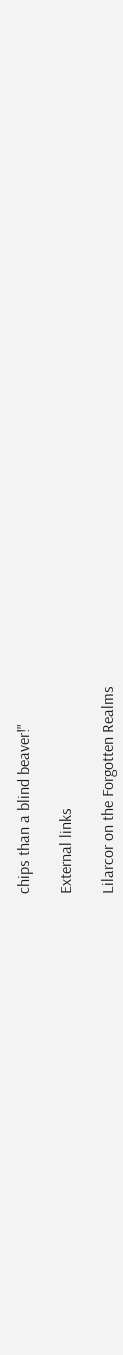chips than a blind beaver!"

External links

Lilarcor on the Forgotten Realms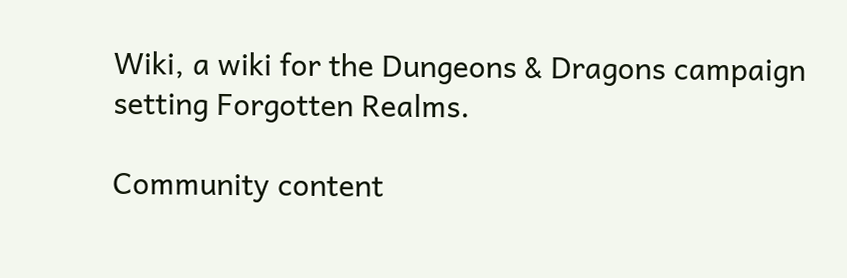Wiki, a wiki for the Dungeons & Dragons campaign setting Forgotten Realms.

Community content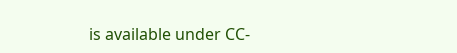is available under CC-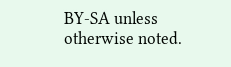BY-SA unless otherwise noted.